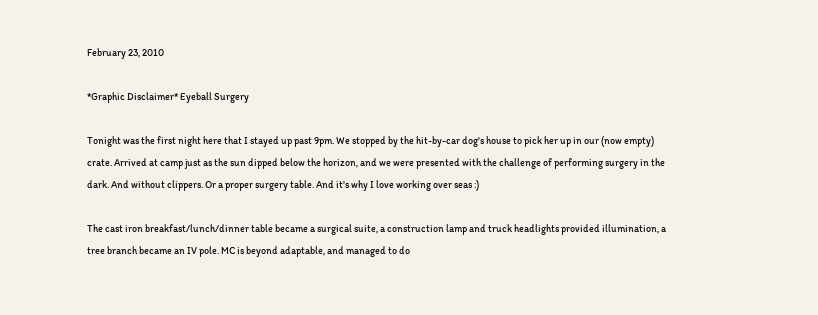February 23, 2010

*Graphic Disclaimer* Eyeball Surgery

Tonight was the first night here that I stayed up past 9pm. We stopped by the hit-by-car dog's house to pick her up in our (now empty) crate. Arrived at camp just as the sun dipped below the horizon, and we were presented with the challenge of performing surgery in the dark. And without clippers. Or a proper surgery table. And it's why I love working over seas :)

The cast iron breakfast/lunch/dinner table became a surgical suite, a construction lamp and truck headlights provided illumination, a tree branch became an IV pole. MC is beyond adaptable, and managed to do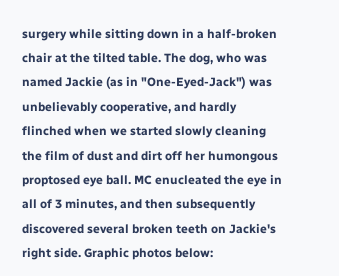surgery while sitting down in a half-broken chair at the tilted table. The dog, who was named Jackie (as in "One-Eyed-Jack") was unbelievably cooperative, and hardly flinched when we started slowly cleaning the film of dust and dirt off her humongous proptosed eye ball. MC enucleated the eye in all of 3 minutes, and then subsequently discovered several broken teeth on Jackie's right side. Graphic photos below: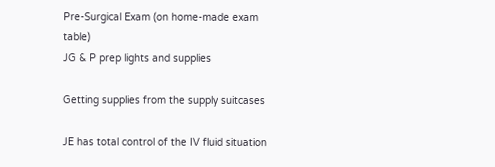Pre-Surgical Exam (on home-made exam table)
JG & P prep lights and supplies

Getting supplies from the supply suitcases

JE has total control of the IV fluid situation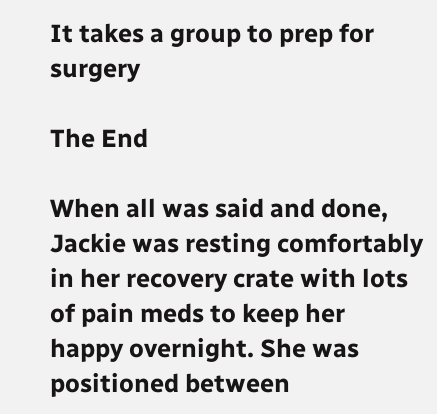It takes a group to prep for surgery

The End

When all was said and done, Jackie was resting comfortably in her recovery crate with lots of pain meds to keep her happy overnight. She was positioned between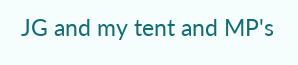JG and my tent and MP's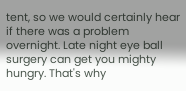tent, so we would certainly hear if there was a problem overnight. Late night eye ball surgery can get you mighty hungry. That's why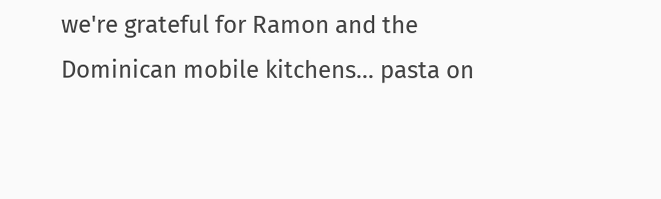we're grateful for Ramon and the Dominican mobile kitchens... pasta on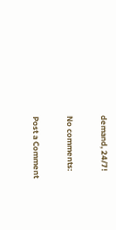demand, 24/7!

No comments:

Post a Comment